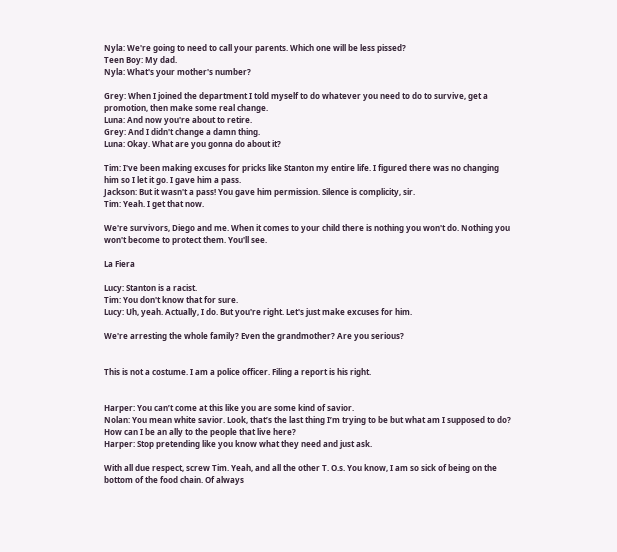Nyla: We're going to need to call your parents. Which one will be less pissed?
Teen Boy: My dad.
Nyla: What's your mother's number?

Grey: When I joined the department I told myself to do whatever you need to do to survive, get a promotion, then make some real change.
Luna: And now you're about to retire.
Grey: And I didn't change a damn thing.
Luna: Okay. What are you gonna do about it?

Tim: I've been making excuses for pricks like Stanton my entire life. I figured there was no changing him so I let it go. I gave him a pass.
Jackson: But it wasn't a pass! You gave him permission. Silence is complicity, sir.
Tim: Yeah. I get that now.

We're survivors, Diego and me. When it comes to your child there is nothing you won't do. Nothing you won't become to protect them. You'll see.

La Fiera

Lucy: Stanton is a racist.
Tim: You don't know that for sure.
Lucy: Uh, yeah. Actually, I do. But you're right. Let's just make excuses for him.

We're arresting the whole family? Even the grandmother? Are you serious?


This is not a costume. I am a police officer. Filing a report is his right.


Harper: You can’t come at this like you are some kind of savior.
Nolan: You mean white savior. Look, that’s the last thing I’m trying to be but what am I supposed to do? How can I be an ally to the people that live here?
Harper: Stop pretending like you know what they need and just ask.

With all due respect, screw Tim. Yeah, and all the other T. O.s. You know, I am so sick of being on the bottom of the food chain. Of always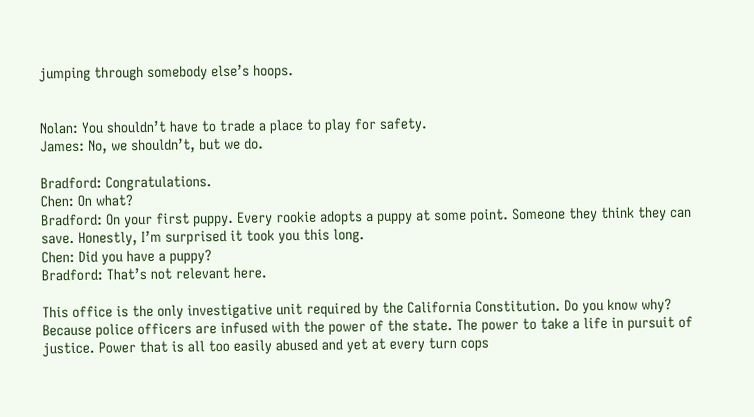jumping through somebody else’s hoops.


Nolan: You shouldn’t have to trade a place to play for safety.
James: No, we shouldn’t, but we do.

Bradford: Congratulations.
Chen: On what?
Bradford: On your first puppy. Every rookie adopts a puppy at some point. Someone they think they can save. Honestly, I’m surprised it took you this long.
Chen: Did you have a puppy?
Bradford: That’s not relevant here.

This office is the only investigative unit required by the California Constitution. Do you know why? Because police officers are infused with the power of the state. The power to take a life in pursuit of justice. Power that is all too easily abused and yet at every turn cops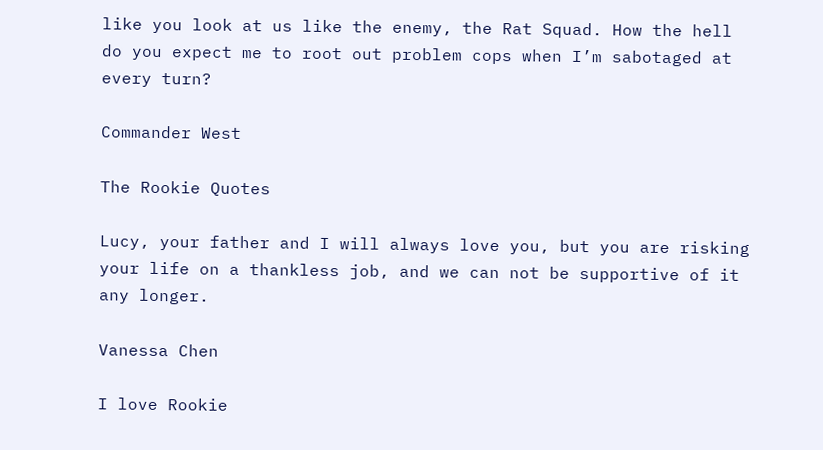like you look at us like the enemy, the Rat Squad. How the hell do you expect me to root out problem cops when I’m sabotaged at every turn?

Commander West

The Rookie Quotes

Lucy, your father and I will always love you, but you are risking your life on a thankless job, and we can not be supportive of it any longer.

Vanessa Chen

I love Rookie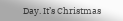Day. It’s Christmas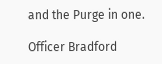and the Purge in one.

Officer Bradford